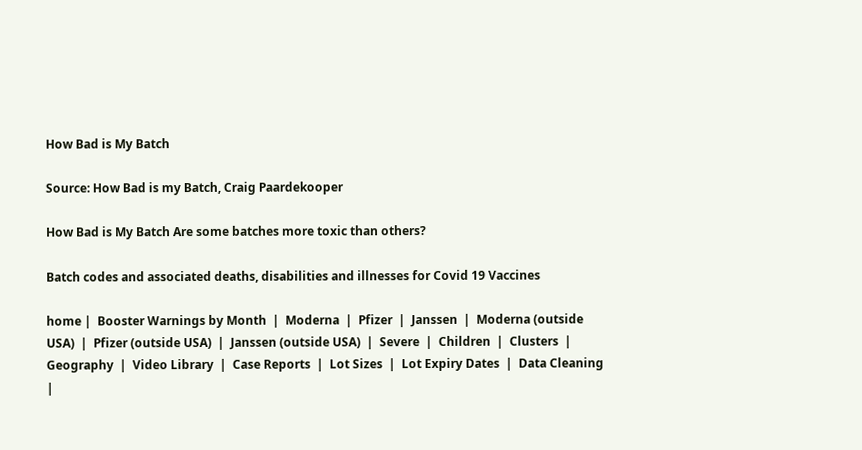How Bad is My Batch

Source: How Bad is my Batch, Craig Paardekooper

How Bad is My Batch Are some batches more toxic than others?

Batch codes and associated deaths, disabilities and illnesses for Covid 19 Vaccines

home |  Booster Warnings by Month  |  Moderna  |  Pfizer  |  Janssen  |  Moderna (outside USA)  |  Pfizer (outside USA)  |  Janssen (outside USA)  |  Severe  |  Children  |  Clusters  |  Geography  |  Video Library  |  Case Reports  |  Lot Sizes  |  Lot Expiry Dates  |  Data Cleaning  |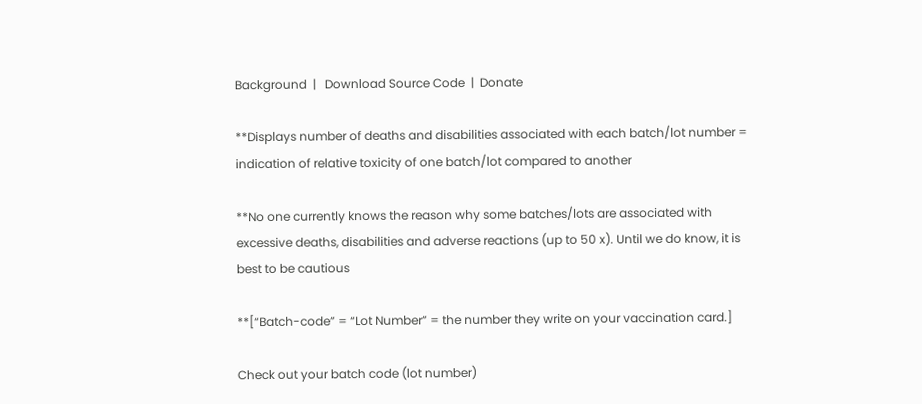Background  |   Download Source Code  |  Donate

**Displays number of deaths and disabilities associated with each batch/lot number = indication of relative toxicity of one batch/lot compared to another

**No one currently knows the reason why some batches/lots are associated with excessive deaths, disabilities and adverse reactions (up to 50 x). Until we do know, it is best to be cautious

**[“Batch-code” = “Lot Number” = the number they write on your vaccination card.]

Check out your batch code (lot number)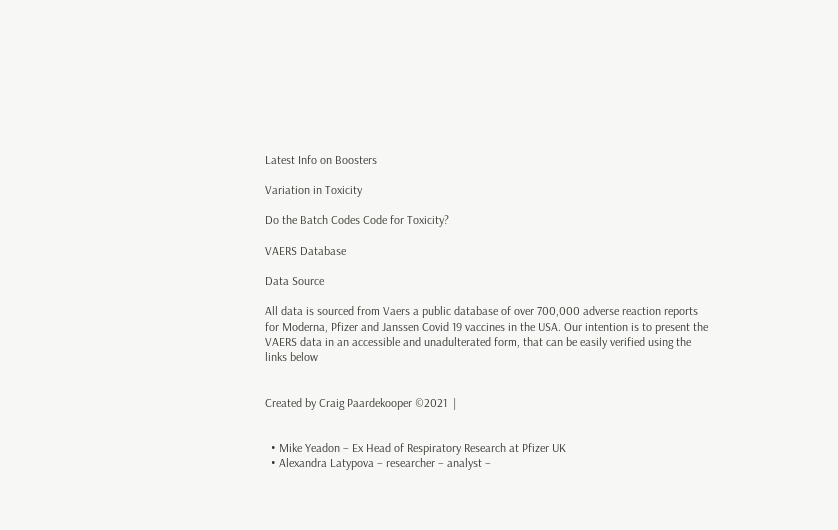Latest Info on Boosters

Variation in Toxicity

Do the Batch Codes Code for Toxicity?

VAERS Database

Data Source

All data is sourced from Vaers a public database of over 700,000 adverse reaction reports for Moderna, Pfizer and Janssen Covid 19 vaccines in the USA. Our intention is to present the VAERS data in an accessible and unadulterated form, that can be easily verified using the links below


Created by Craig Paardekooper ©2021  |


  • Mike Yeadon – Ex Head of Respiratory Research at Pfizer UK
  • Alexandra Latypova – researcher – analyst –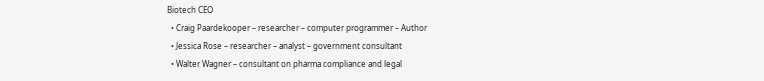Biotech CEO
  • Craig Paardekooper – researcher – computer programmer – Author
  • Jessica Rose – researcher – analyst – government consultant
  • Walter Wagner – consultant on pharma compliance and legal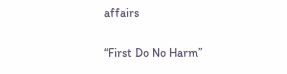affairs

“First Do No Harm”